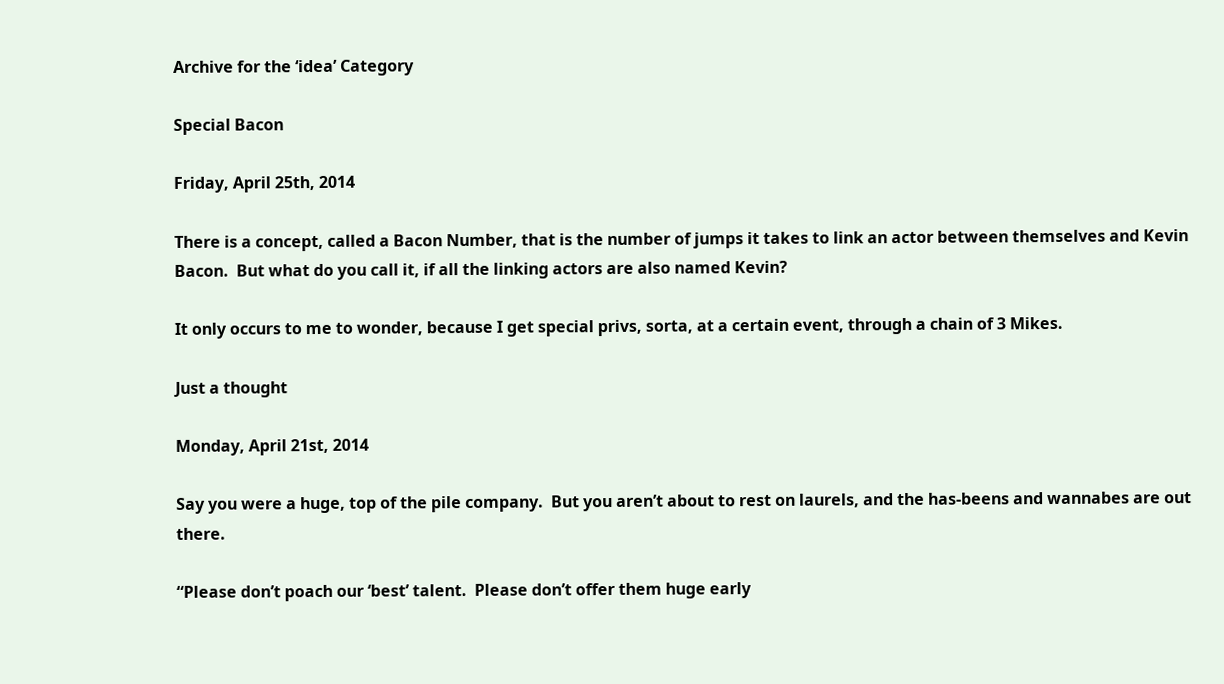Archive for the ‘idea’ Category

Special Bacon

Friday, April 25th, 2014

There is a concept, called a Bacon Number, that is the number of jumps it takes to link an actor between themselves and Kevin Bacon.  But what do you call it, if all the linking actors are also named Kevin?

It only occurs to me to wonder, because I get special privs, sorta, at a certain event, through a chain of 3 Mikes.

Just a thought

Monday, April 21st, 2014

Say you were a huge, top of the pile company.  But you aren’t about to rest on laurels, and the has-beens and wannabes are out there.

“Please don’t poach our ‘best’ talent.  Please don’t offer them huge early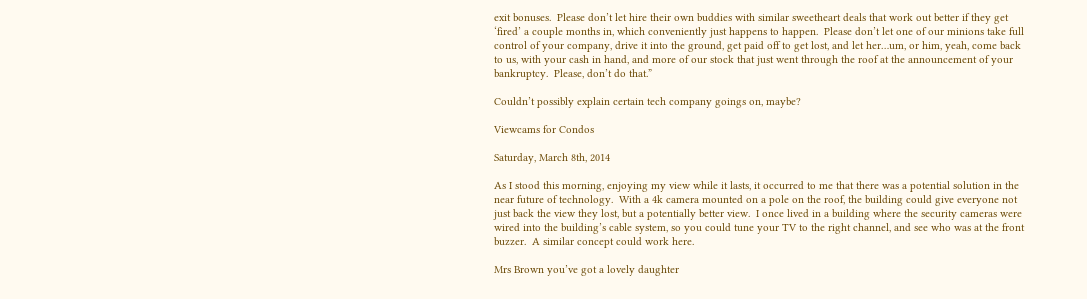exit bonuses.  Please don’t let hire their own buddies with similar sweetheart deals that work out better if they get ‘fired’ a couple months in, which conveniently just happens to happen.  Please don’t let one of our minions take full control of your company, drive it into the ground, get paid off to get lost, and let her…um, or him, yeah, come back to us, with your cash in hand, and more of our stock that just went through the roof at the announcement of your bankruptcy.  Please, don’t do that.”

Couldn’t possibly explain certain tech company goings on, maybe?

Viewcams for Condos

Saturday, March 8th, 2014

As I stood this morning, enjoying my view while it lasts, it occurred to me that there was a potential solution in the near future of technology.  With a 4k camera mounted on a pole on the roof, the building could give everyone not just back the view they lost, but a potentially better view.  I once lived in a building where the security cameras were wired into the building’s cable system, so you could tune your TV to the right channel, and see who was at the front buzzer.  A similar concept could work here.

Mrs Brown you’ve got a lovely daughter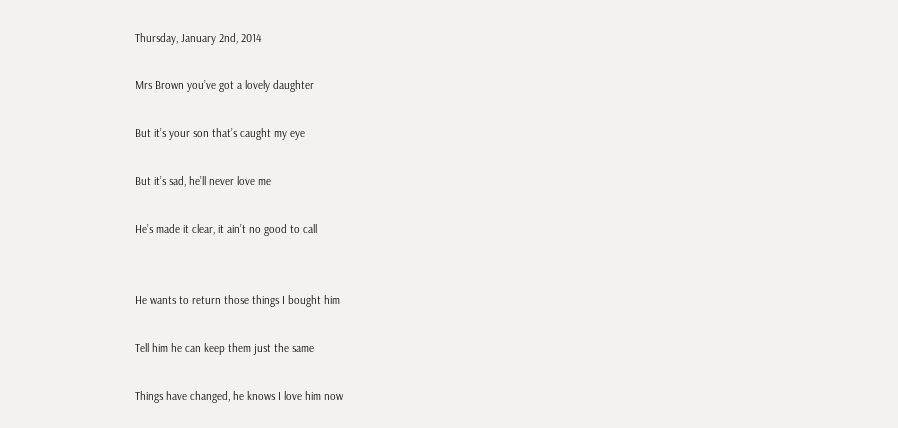Thursday, January 2nd, 2014

Mrs Brown you’ve got a lovely daughter

But it’s your son that’s caught my eye

But it’s sad, he’ll never love me

He’s made it clear, it ain’t no good to call


He wants to return those things I bought him

Tell him he can keep them just the same

Things have changed, he knows I love him now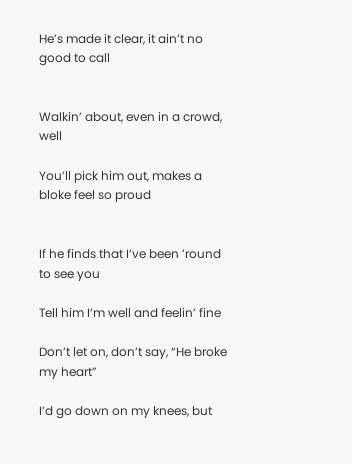He’s made it clear, it ain’t no good to call


Walkin’ about, even in a crowd, well

You’ll pick him out, makes a bloke feel so proud


If he finds that I’ve been ’round to see you

Tell him I’m well and feelin’ fine

Don’t let on, don’t say, “He broke my heart”

I’d go down on my knees, but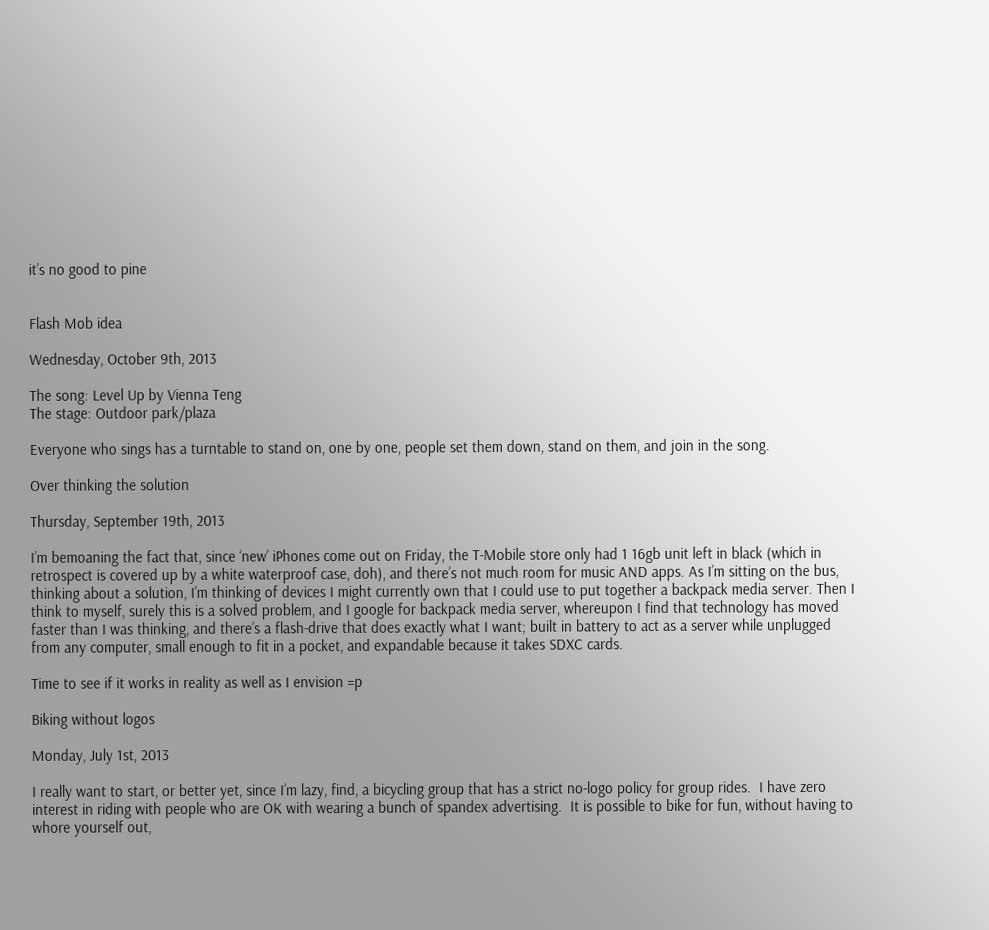it’s no good to pine


Flash Mob idea

Wednesday, October 9th, 2013

The song: Level Up by Vienna Teng
The stage: Outdoor park/plaza

Everyone who sings has a turntable to stand on, one by one, people set them down, stand on them, and join in the song.

Over thinking the solution

Thursday, September 19th, 2013

I’m bemoaning the fact that, since ‘new’ iPhones come out on Friday, the T-Mobile store only had 1 16gb unit left in black (which in retrospect is covered up by a white waterproof case, doh), and there’s not much room for music AND apps. As I’m sitting on the bus, thinking about a solution, I’m thinking of devices I might currently own that I could use to put together a backpack media server. Then I think to myself, surely this is a solved problem, and I google for backpack media server, whereupon I find that technology has moved faster than I was thinking, and there’s a flash-drive that does exactly what I want; built in battery to act as a server while unplugged from any computer, small enough to fit in a pocket, and expandable because it takes SDXC cards.

Time to see if it works in reality as well as I envision =p

Biking without logos

Monday, July 1st, 2013

I really want to start, or better yet, since I’m lazy, find, a bicycling group that has a strict no-logo policy for group rides.  I have zero interest in riding with people who are OK with wearing a bunch of spandex advertising.  It is possible to bike for fun, without having to whore yourself out,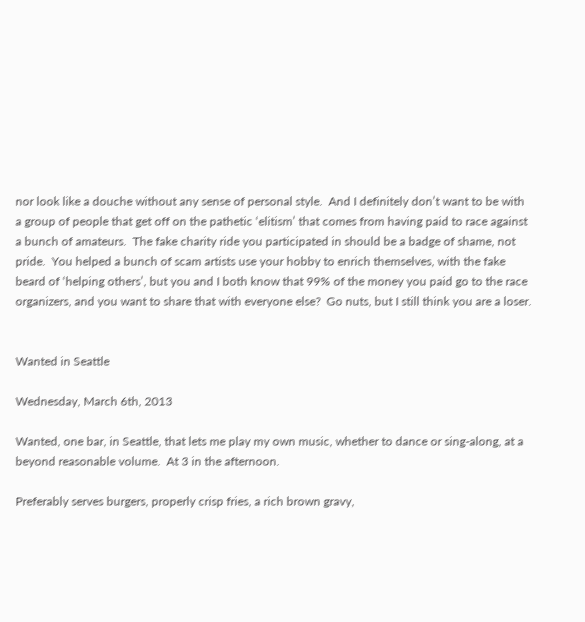nor look like a douche without any sense of personal style.  And I definitely don’t want to be with a group of people that get off on the pathetic ‘elitism’ that comes from having paid to race against a bunch of amateurs.  The fake charity ride you participated in should be a badge of shame, not pride.  You helped a bunch of scam artists use your hobby to enrich themselves, with the fake beard of ‘helping others’, but you and I both know that 99% of the money you paid go to the race organizers, and you want to share that with everyone else?  Go nuts, but I still think you are a loser.


Wanted in Seattle

Wednesday, March 6th, 2013

Wanted, one bar, in Seattle, that lets me play my own music, whether to dance or sing-along, at a beyond reasonable volume.  At 3 in the afternoon.

Preferably serves burgers, properly crisp fries, a rich brown gravy,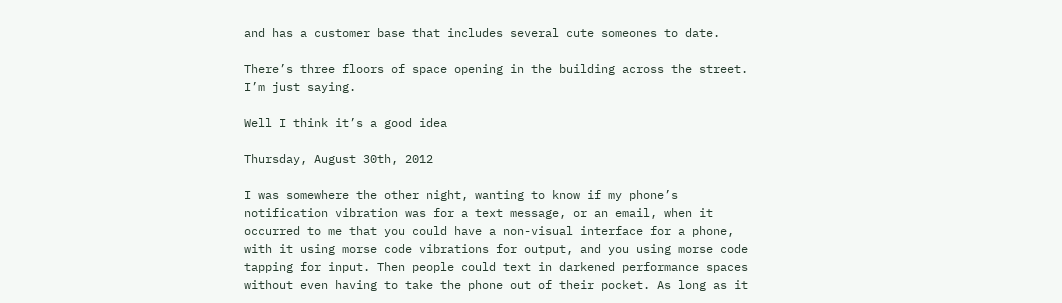and has a customer base that includes several cute someones to date.

There’s three floors of space opening in the building across the street.  I’m just saying.

Well I think it’s a good idea

Thursday, August 30th, 2012

I was somewhere the other night, wanting to know if my phone’s notification vibration was for a text message, or an email, when it occurred to me that you could have a non-visual interface for a phone, with it using morse code vibrations for output, and you using morse code tapping for input. Then people could text in darkened performance spaces without even having to take the phone out of their pocket. As long as it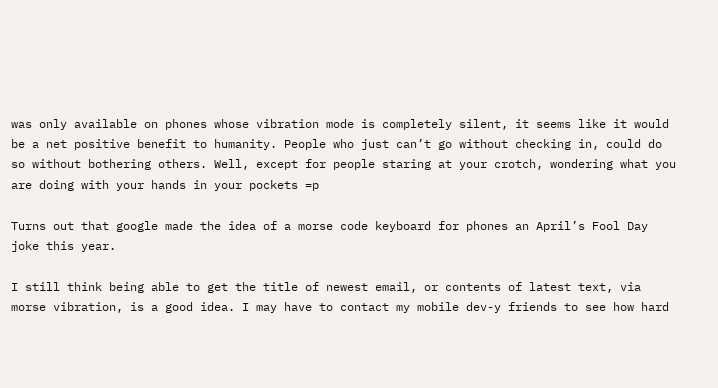was only available on phones whose vibration mode is completely silent, it seems like it would be a net positive benefit to humanity. People who just can’t go without checking in, could do so without bothering others. Well, except for people staring at your crotch, wondering what you are doing with your hands in your pockets =p

Turns out that google made the idea of a morse code keyboard for phones an April’s Fool Day joke this year.

I still think being able to get the title of newest email, or contents of latest text, via morse vibration, is a good idea. I may have to contact my mobile dev-y friends to see how hard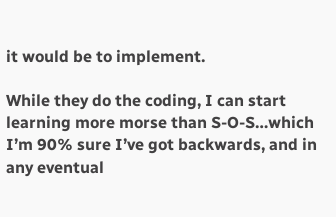it would be to implement.

While they do the coding, I can start learning more morse than S-O-S…which I’m 90% sure I’ve got backwards, and in any eventual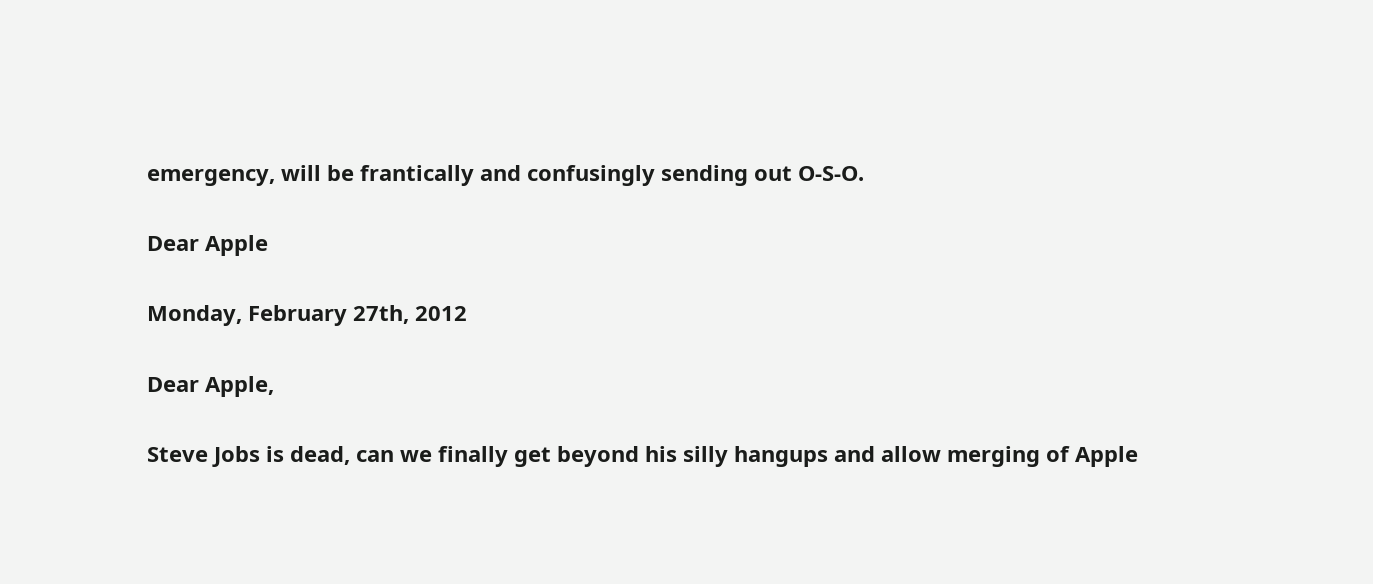emergency, will be frantically and confusingly sending out O-S-O.

Dear Apple

Monday, February 27th, 2012

Dear Apple,

Steve Jobs is dead, can we finally get beyond his silly hangups and allow merging of Apple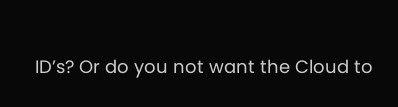ID’s? Or do you not want the Cloud to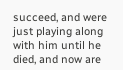succeed, and were just playing along with him until he died, and now are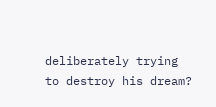deliberately trying to destroy his dream?